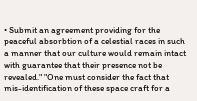• Submit an agreement providing for the peaceful absorbtion of a celestial races in such a manner that our culture would remain intact with guarantee that their presence not be revealed." "One must consider the fact that mis-identification of these space craft for a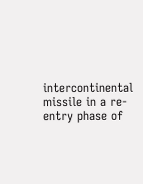intercontinental missile in a re-entry phase of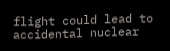flight could lead to accidental nuclear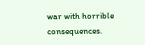war with horrible consequences.